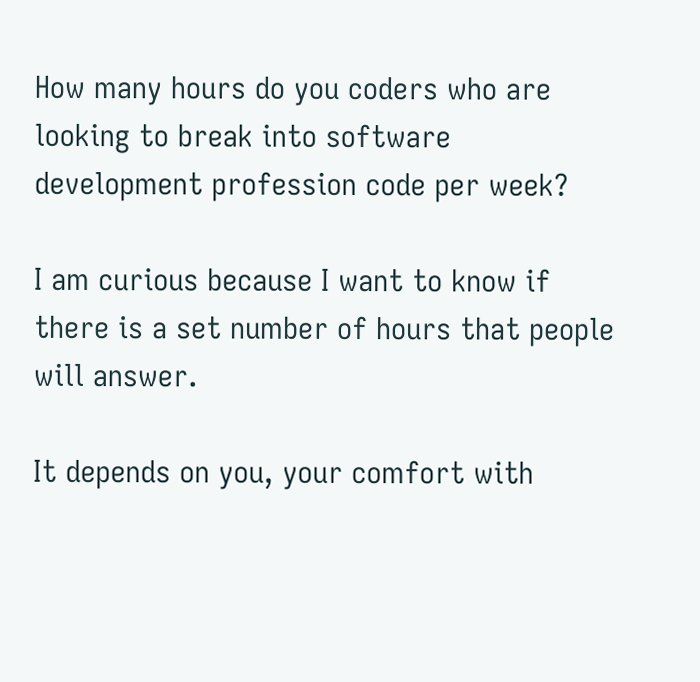How many hours do you coders who are looking to break into software development profession code per week?

I am curious because I want to know if there is a set number of hours that people will answer.

It depends on you, your comfort with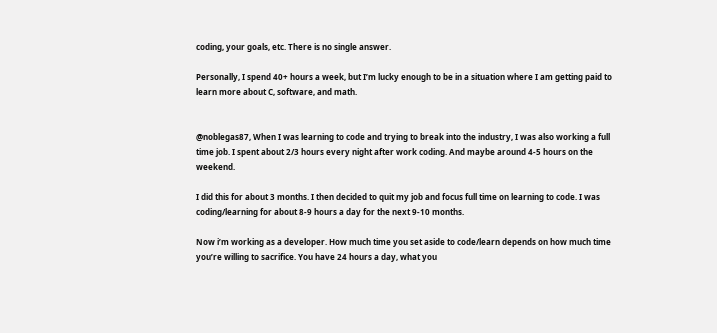coding, your goals, etc. There is no single answer.

Personally, I spend 40+ hours a week, but I’m lucky enough to be in a situation where I am getting paid to learn more about C, software, and math.


@noblegas87, When I was learning to code and trying to break into the industry, I was also working a full time job. I spent about 2/3 hours every night after work coding. And maybe around 4-5 hours on the weekend.

I did this for about 3 months. I then decided to quit my job and focus full time on learning to code. I was coding/learning for about 8-9 hours a day for the next 9-10 months.

Now i’m working as a developer. How much time you set aside to code/learn depends on how much time you’re willing to sacrifice. You have 24 hours a day, what you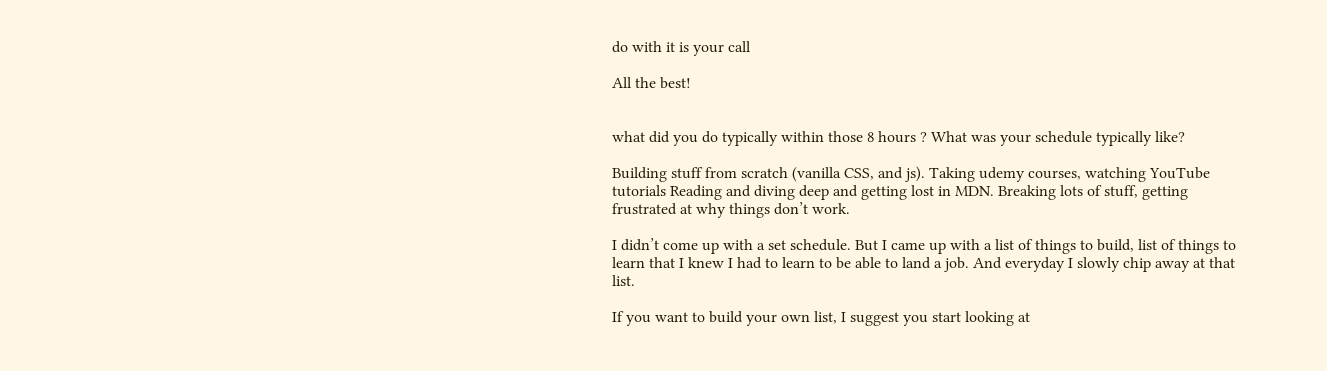do with it is your call

All the best!


what did you do typically within those 8 hours ? What was your schedule typically like?

Building stuff from scratch (vanilla CSS, and js). Taking udemy courses, watching YouTube tutorials Reading and diving deep and getting lost in MDN. Breaking lots of stuff, getting frustrated at why things don’t work.

I didn’t come up with a set schedule. But I came up with a list of things to build, list of things to learn that I knew I had to learn to be able to land a job. And everyday I slowly chip away at that list.

If you want to build your own list, I suggest you start looking at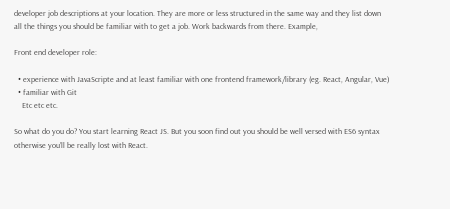developer job descriptions at your location. They are more or less structured in the same way and they list down all the things you should be familiar with to get a job. Work backwards from there. Example,

Front end developer role:

  • experience with JavaScripte and at least familiar with one frontend framework/library (eg. React, Angular, Vue)
  • familiar with Git
    Etc etc etc.

So what do you do? You start learning React JS. But you soon find out you should be well versed with ES6 syntax otherwise you’ll be really lost with React.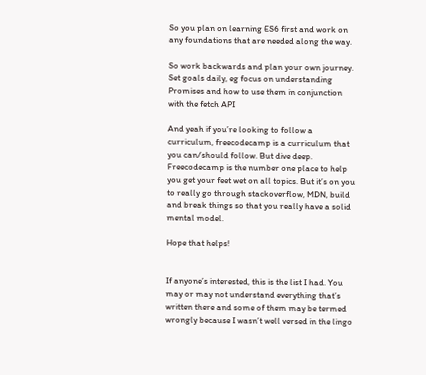So you plan on learning ES6 first and work on any foundations that are needed along the way.

So work backwards and plan your own journey. Set goals daily, eg focus on understanding Promises and how to use them in conjunction with the fetch API

And yeah if you’re looking to follow a curriculum, freecodecamp is a curriculum that you can/should follow. But dive deep. Freecodecamp is the number one place to help you get your feet wet on all topics. But it’s on you to really go through stackoverflow, MDN, build and break things so that you really have a solid mental model.

Hope that helps!


If anyone’s interested, this is the list I had. You may or may not understand everything that’s written there and some of them may be termed wrongly because I wasn’t well versed in the lingo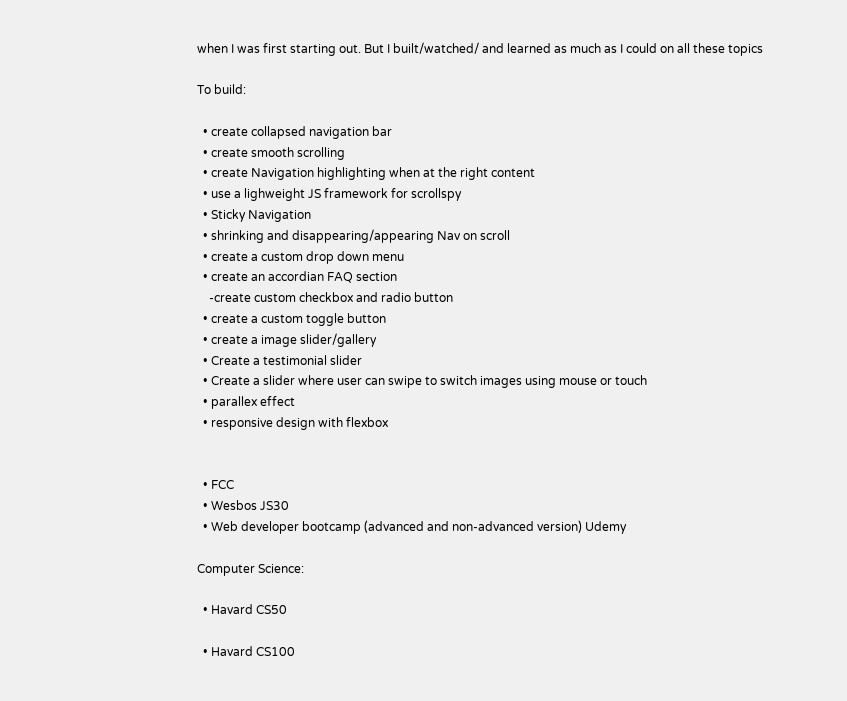when I was first starting out. But I built/watched/ and learned as much as I could on all these topics

To build:

  • create collapsed navigation bar
  • create smooth scrolling
  • create Navigation highlighting when at the right content
  • use a lighweight JS framework for scrollspy
  • Sticky Navigation
  • shrinking and disappearing/appearing Nav on scroll
  • create a custom drop down menu
  • create an accordian FAQ section
    -create custom checkbox and radio button
  • create a custom toggle button
  • create a image slider/gallery
  • Create a testimonial slider
  • Create a slider where user can swipe to switch images using mouse or touch
  • parallex effect
  • responsive design with flexbox


  • FCC
  • Wesbos JS30
  • Web developer bootcamp (advanced and non-advanced version) Udemy

Computer Science:

  • Havard CS50

  • Havard CS100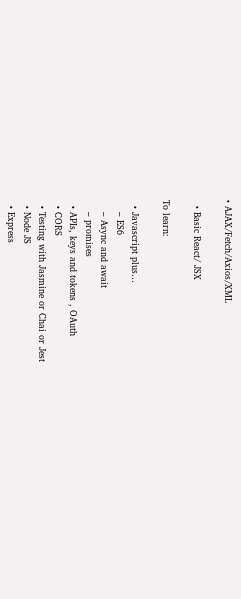• AJAX/Fetch/Axios/XML

  • Basic React/ JSX

To learn:

  • Javascript plus…
    – ES6
    – Async and await
    – promises
  • APIs, keys and tokens , OAuth
  • CORS
  • Testing with Jasmine or Chai or Jest
  • Node JS
  • Express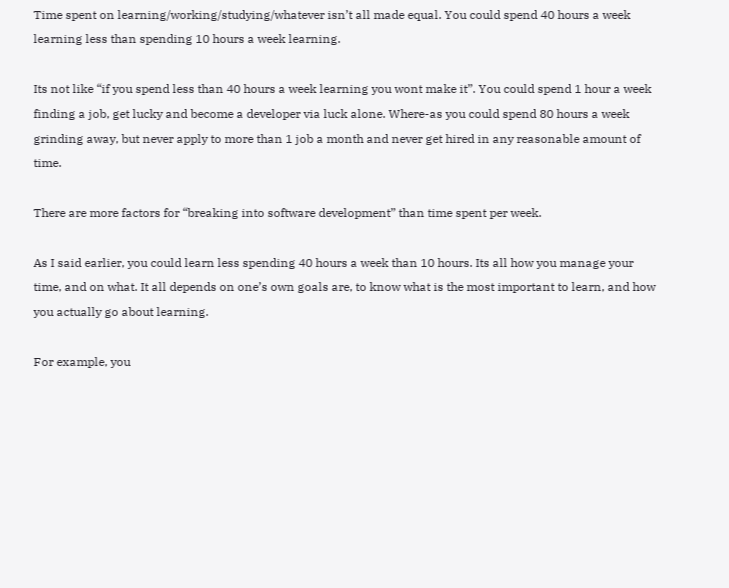Time spent on learning/working/studying/whatever isn’t all made equal. You could spend 40 hours a week learning less than spending 10 hours a week learning.

Its not like “if you spend less than 40 hours a week learning you wont make it”. You could spend 1 hour a week finding a job, get lucky and become a developer via luck alone. Where-as you could spend 80 hours a week grinding away, but never apply to more than 1 job a month and never get hired in any reasonable amount of time.

There are more factors for “breaking into software development” than time spent per week.

As I said earlier, you could learn less spending 40 hours a week than 10 hours. Its all how you manage your time, and on what. It all depends on one’s own goals are, to know what is the most important to learn, and how you actually go about learning.

For example, you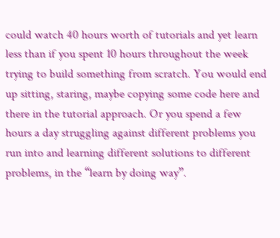could watch 40 hours worth of tutorials and yet learn less than if you spent 10 hours throughout the week trying to build something from scratch. You would end up sitting, staring, maybe copying some code here and there in the tutorial approach. Or you spend a few hours a day struggling against different problems you run into and learning different solutions to different problems, in the “learn by doing way”.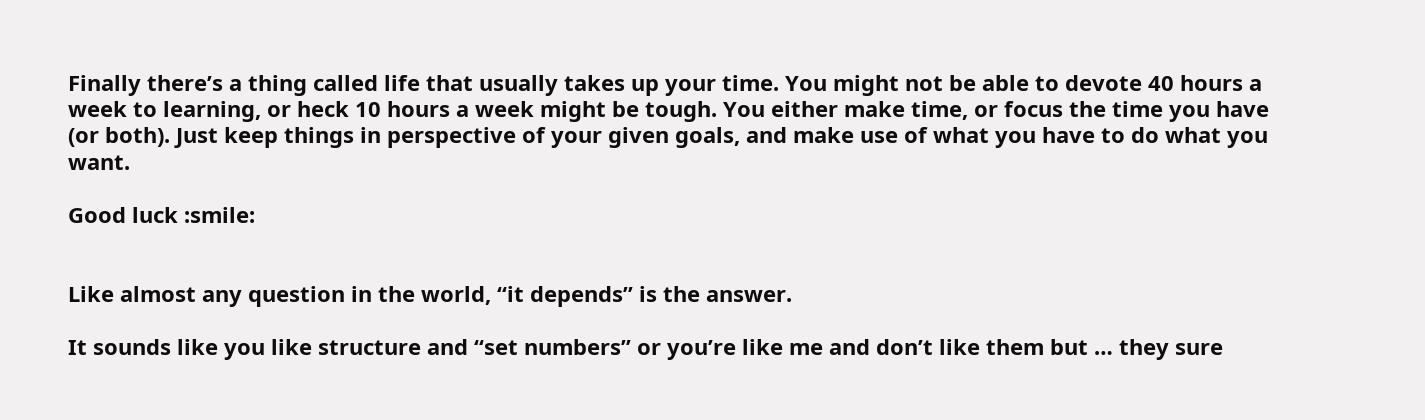Finally there’s a thing called life that usually takes up your time. You might not be able to devote 40 hours a week to learning, or heck 10 hours a week might be tough. You either make time, or focus the time you have (or both). Just keep things in perspective of your given goals, and make use of what you have to do what you want.

Good luck :smile:


Like almost any question in the world, “it depends” is the answer.

It sounds like you like structure and “set numbers” or you’re like me and don’t like them but … they sure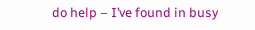do help – I’ve found in busy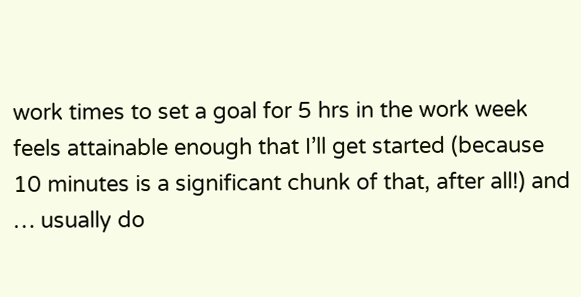work times to set a goal for 5 hrs in the work week feels attainable enough that I’ll get started (because 10 minutes is a significant chunk of that, after all!) and … usually do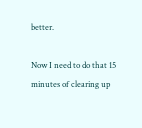better.

Now I need to do that 15 minutes of clearing up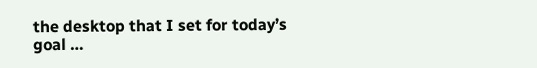the desktop that I set for today’s goal …